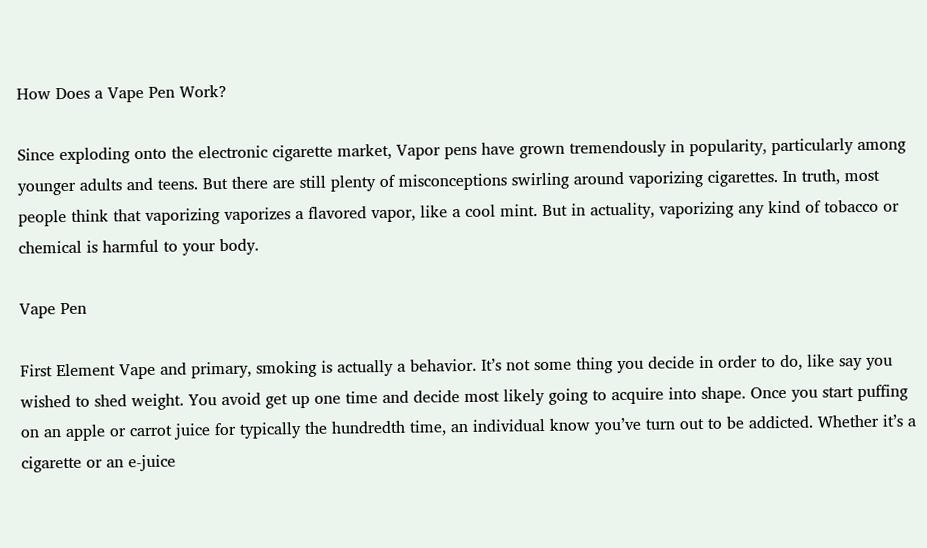How Does a Vape Pen Work?

Since exploding onto the electronic cigarette market, Vapor pens have grown tremendously in popularity, particularly among younger adults and teens. But there are still plenty of misconceptions swirling around vaporizing cigarettes. In truth, most people think that vaporizing vaporizes a flavored vapor, like a cool mint. But in actuality, vaporizing any kind of tobacco or chemical is harmful to your body.

Vape Pen

First Element Vape and primary, smoking is actually a behavior. It’s not some thing you decide in order to do, like say you wished to shed weight. You avoid get up one time and decide most likely going to acquire into shape. Once you start puffing on an apple or carrot juice for typically the hundredth time, an individual know you’ve turn out to be addicted. Whether it’s a cigarette or an e-juice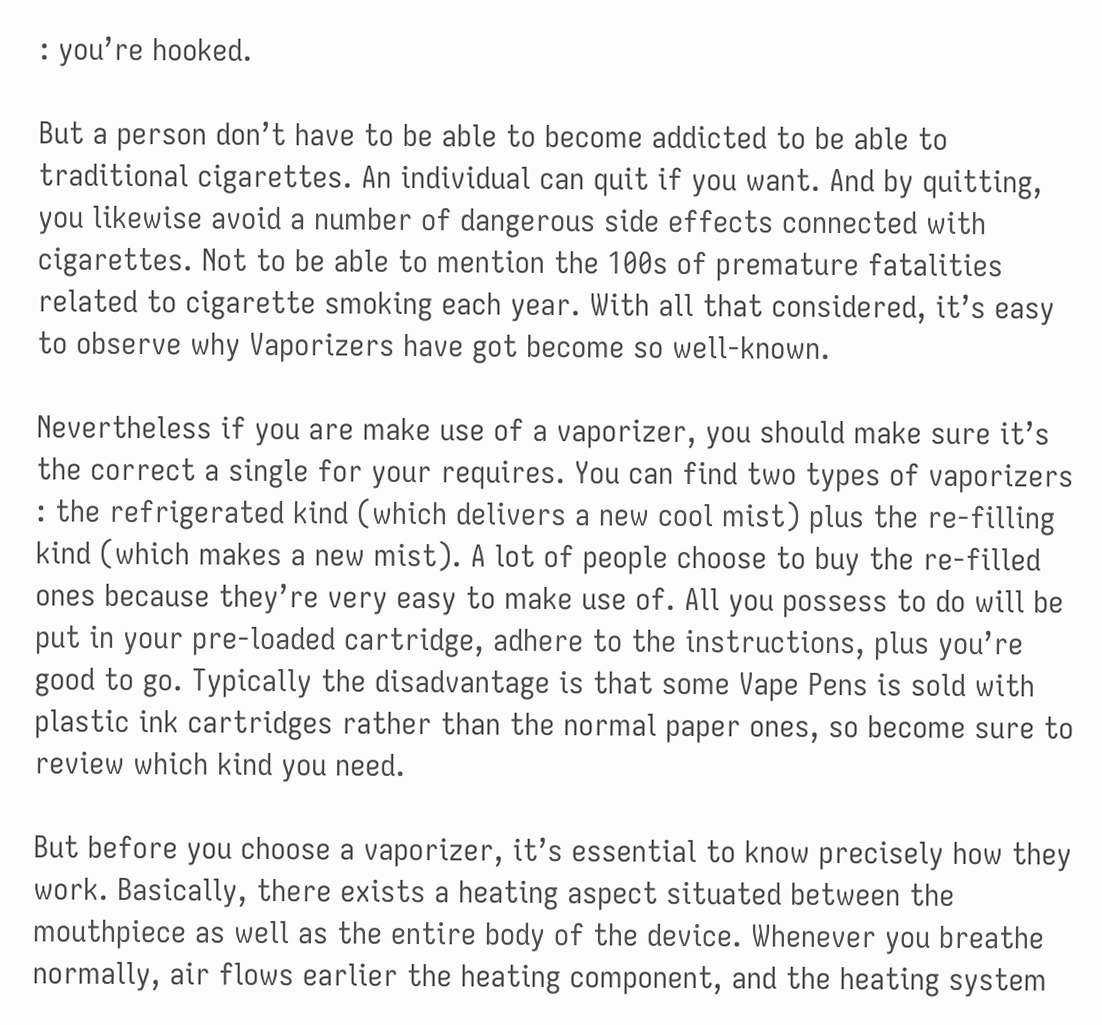: you’re hooked.

But a person don’t have to be able to become addicted to be able to traditional cigarettes. An individual can quit if you want. And by quitting, you likewise avoid a number of dangerous side effects connected with cigarettes. Not to be able to mention the 100s of premature fatalities related to cigarette smoking each year. With all that considered, it’s easy to observe why Vaporizers have got become so well-known.

Nevertheless if you are make use of a vaporizer, you should make sure it’s the correct a single for your requires. You can find two types of vaporizers : the refrigerated kind (which delivers a new cool mist) plus the re-filling kind (which makes a new mist). A lot of people choose to buy the re-filled ones because they’re very easy to make use of. All you possess to do will be put in your pre-loaded cartridge, adhere to the instructions, plus you’re good to go. Typically the disadvantage is that some Vape Pens is sold with plastic ink cartridges rather than the normal paper ones, so become sure to review which kind you need.

But before you choose a vaporizer, it’s essential to know precisely how they work. Basically, there exists a heating aspect situated between the mouthpiece as well as the entire body of the device. Whenever you breathe normally, air flows earlier the heating component, and the heating system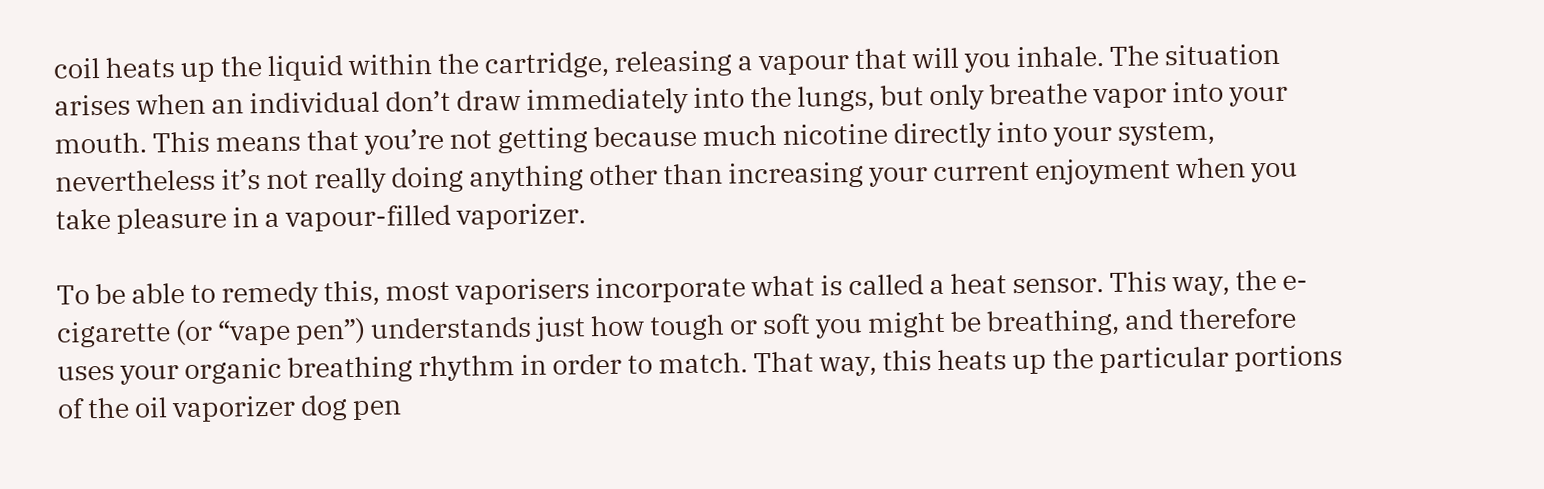coil heats up the liquid within the cartridge, releasing a vapour that will you inhale. The situation arises when an individual don’t draw immediately into the lungs, but only breathe vapor into your mouth. This means that you’re not getting because much nicotine directly into your system, nevertheless it’s not really doing anything other than increasing your current enjoyment when you take pleasure in a vapour-filled vaporizer.

To be able to remedy this, most vaporisers incorporate what is called a heat sensor. This way, the e-cigarette (or “vape pen”) understands just how tough or soft you might be breathing, and therefore uses your organic breathing rhythm in order to match. That way, this heats up the particular portions of the oil vaporizer dog pen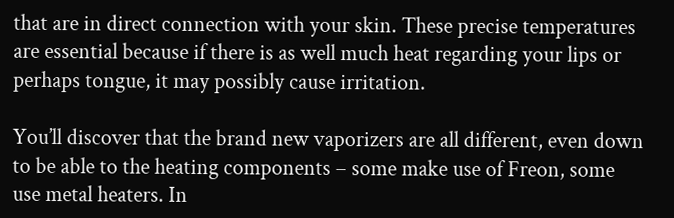that are in direct connection with your skin. These precise temperatures are essential because if there is as well much heat regarding your lips or perhaps tongue, it may possibly cause irritation.

You’ll discover that the brand new vaporizers are all different, even down to be able to the heating components – some make use of Freon, some use metal heaters. In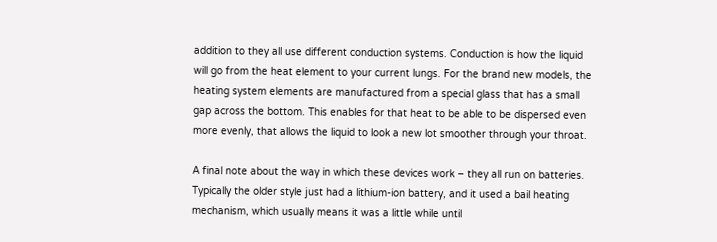addition to they all use different conduction systems. Conduction is how the liquid will go from the heat element to your current lungs. For the brand new models, the heating system elements are manufactured from a special glass that has a small gap across the bottom. This enables for that heat to be able to be dispersed even more evenly, that allows the liquid to look a new lot smoother through your throat.

A final note about the way in which these devices work – they all run on batteries. Typically the older style just had a lithium-ion battery, and it used a bail heating mechanism, which usually means it was a little while until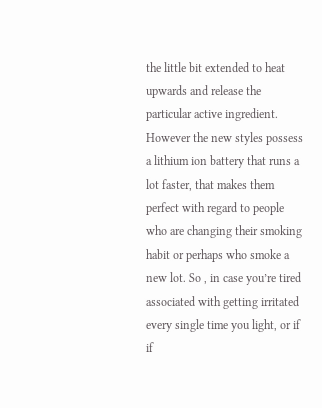the little bit extended to heat upwards and release the particular active ingredient. However the new styles possess a lithium ion battery that runs a lot faster, that makes them perfect with regard to people who are changing their smoking habit or perhaps who smoke a new lot. So , in case you’re tired associated with getting irritated every single time you light, or if if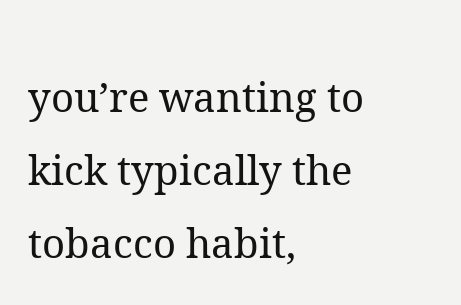you’re wanting to kick typically the tobacco habit,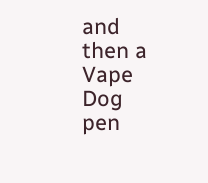and then a Vape Dog pen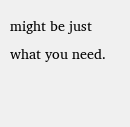might be just what you need.